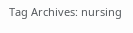Tag Archives: nursing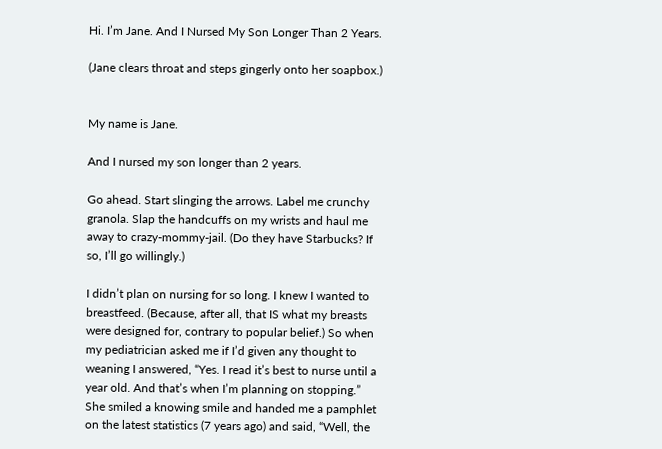Hi. I’m Jane. And I Nursed My Son Longer Than 2 Years.

(Jane clears throat and steps gingerly onto her soapbox.)


My name is Jane.

And I nursed my son longer than 2 years.

Go ahead. Start slinging the arrows. Label me crunchy granola. Slap the handcuffs on my wrists and haul me away to crazy-mommy-jail. (Do they have Starbucks? If so, I’ll go willingly.)

I didn’t plan on nursing for so long. I knew I wanted to breastfeed. (Because, after all, that IS what my breasts were designed for, contrary to popular belief.) So when my pediatrician asked me if I’d given any thought to weaning I answered, “Yes. I read it’s best to nurse until a year old. And that’s when I’m planning on stopping.” She smiled a knowing smile and handed me a pamphlet on the latest statistics (7 years ago) and said, “Well, the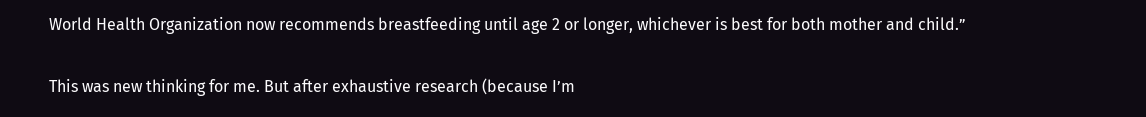World Health Organization now recommends breastfeeding until age 2 or longer, whichever is best for both mother and child.”

This was new thinking for me. But after exhaustive research (because I’m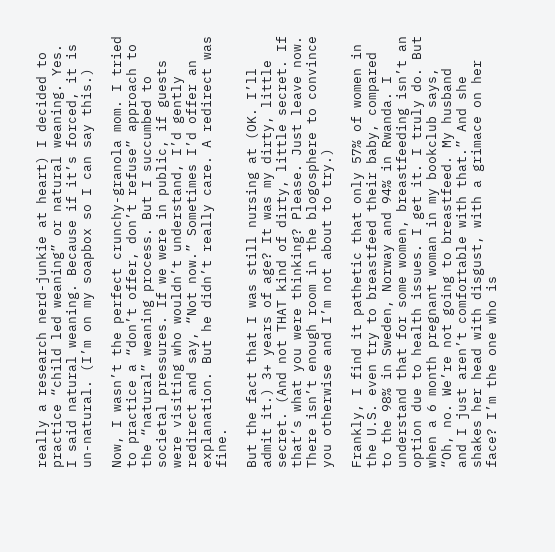really a research nerd-junkie at heart) I decided to practice “child led weaning” or natural weaning. Yes. I said natural weaning. Because if it’s forced, it is un-natural. (I’m on my soapbox so I can say this.)

Now, I wasn’t the perfect crunchy-granola mom. I tried to practice a “don’t offer, don’t refuse” approach to the “natural” weaning process. But I succumbed to societal pressures. If we were in public, if guests were visiting who wouldn’t understand, I’d gently redirect and say, “Not now.” Sometimes I’d offer an explanation. But he didn’t really care. A redirect was fine.

But the fact that I was still nursing at (OK. I’ll admit it.) 3+ years of age? It was my dirty, little secret. (And not THAT kind of dirty, little secret. If that’s what you were thinking? Please. Just leave now. There isn’t enough room in the blogosphere to convince you otherwise and I’m not about to try.)

Frankly, I find it pathetic that only 57% of women in the U.S. even try to breastfeed their baby, compared to the 98% in Sweden, Norway and 94% in Rwanda. I understand that for some women, breastfeeding isn’t an option due to health issues. I get it. I truly do. But when a 6 month pregnant woman in my bookclub says, “Oh, no. We’re not going to breastfeed. My husband  and I just aren’t comfortable with that.” And she shakes her head with disgust, with a grimace on her face? I’m the one who is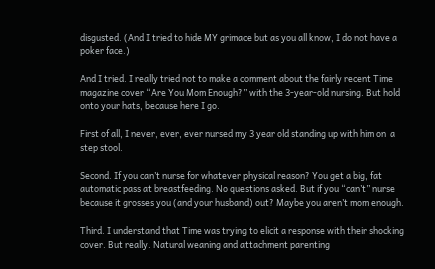disgusted. (And I tried to hide MY grimace but as you all know, I do not have a poker face.)

And I tried. I really tried not to make a comment about the fairly recent Time magazine cover “Are You Mom Enough?” with the 3-year-old nursing. But hold onto your hats, because here I go.

First of all, I never, ever, ever nursed my 3 year old standing up with him on  a step stool.

Second. If you can’t nurse for whatever physical reason? You get a big, fat automatic pass at breastfeeding. No questions asked. But if you “can’t” nurse because it grosses you (and your husband) out? Maybe you aren’t mom enough.

Third. I understand that Time was trying to elicit a response with their shocking cover. But really. Natural weaning and attachment parenting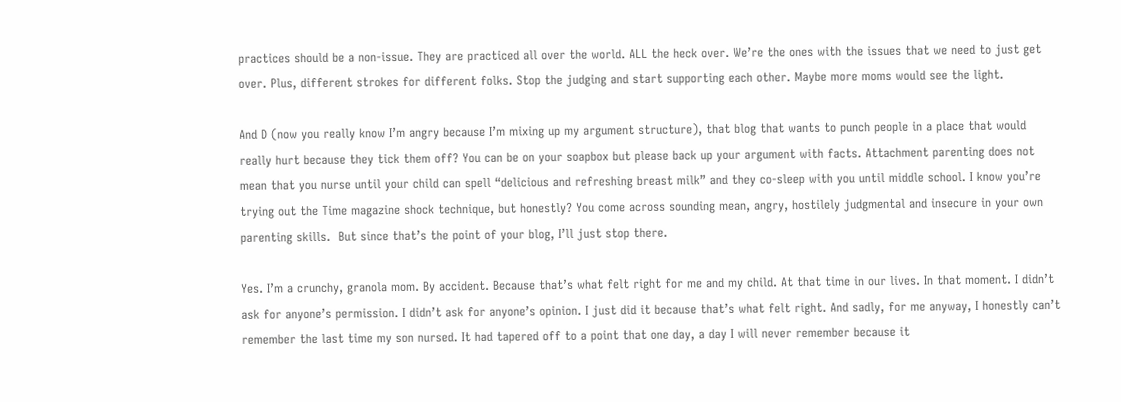practices should be a non-issue. They are practiced all over the world. ALL the heck over. We’re the ones with the issues that we need to just get over. Plus, different strokes for different folks. Stop the judging and start supporting each other. Maybe more moms would see the light.

And D (now you really know I’m angry because I’m mixing up my argument structure), that blog that wants to punch people in a place that would really hurt because they tick them off? You can be on your soapbox but please back up your argument with facts. Attachment parenting does not mean that you nurse until your child can spell “delicious and refreshing breast milk” and they co-sleep with you until middle school. I know you’re trying out the Time magazine shock technique, but honestly? You come across sounding mean, angry, hostilely judgmental and insecure in your own parenting skills.  But since that’s the point of your blog, I’ll just stop there.

Yes. I’m a crunchy, granola mom. By accident. Because that’s what felt right for me and my child. At that time in our lives. In that moment. I didn’t ask for anyone’s permission. I didn’t ask for anyone’s opinion. I just did it because that’s what felt right. And sadly, for me anyway, I honestly can’t remember the last time my son nursed. It had tapered off to a point that one day, a day I will never remember because it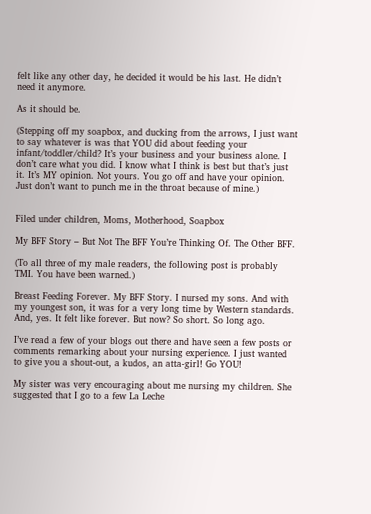felt like any other day, he decided it would be his last. He didn’t need it anymore.

As it should be.

(Stepping off my soapbox, and ducking from the arrows, I just want to say whatever is was that YOU did about feeding your infant/toddler/child? It’s your business and your business alone. I don’t care what you did. I know what I think is best but that’s just it. It’s MY opinion. Not yours. You go off and have your opinion. Just don’t want to punch me in the throat because of mine.)


Filed under children, Moms, Motherhood, Soapbox

My BFF Story – But Not The BFF You’re Thinking Of. The Other BFF.

(To all three of my male readers, the following post is probably TMI. You have been warned.)

Breast Feeding Forever. My BFF Story. I nursed my sons. And with my youngest son, it was for a very long time by Western standards. And, yes. It felt like forever. But now? So short. So long ago.

I’ve read a few of your blogs out there and have seen a few posts or comments remarking about your nursing experience. I just wanted to give you a shout-out, a kudos, an atta-girl! Go YOU!

My sister was very encouraging about me nursing my children. She suggested that I go to a few La Leche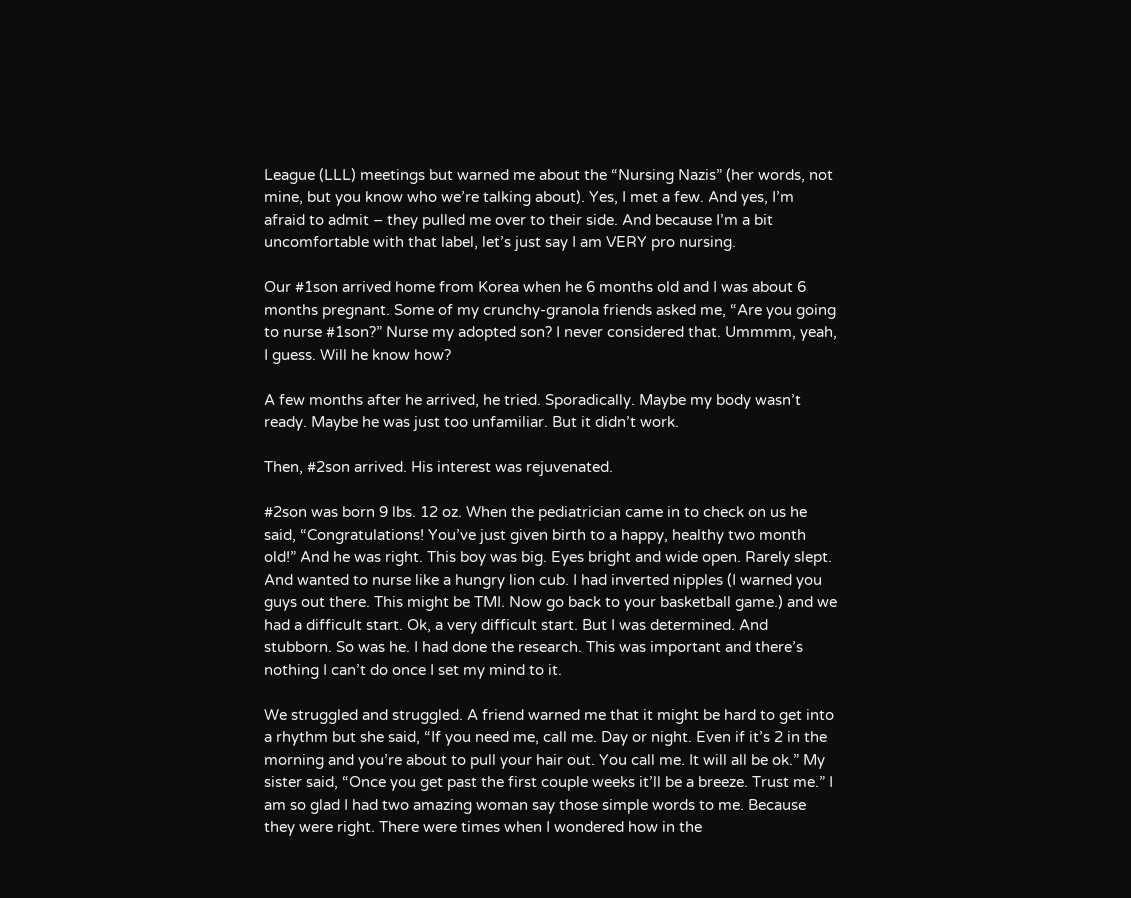League (LLL) meetings but warned me about the “Nursing Nazis” (her words, not mine, but you know who we’re talking about). Yes, I met a few. And yes, I’m afraid to admit – they pulled me over to their side. And because I’m a bit uncomfortable with that label, let’s just say I am VERY pro nursing.

Our #1son arrived home from Korea when he 6 months old and I was about 6 months pregnant. Some of my crunchy-granola friends asked me, “Are you going to nurse #1son?” Nurse my adopted son? I never considered that. Ummmm, yeah, I guess. Will he know how?

A few months after he arrived, he tried. Sporadically. Maybe my body wasn’t ready. Maybe he was just too unfamiliar. But it didn’t work.

Then, #2son arrived. His interest was rejuvenated.

#2son was born 9 lbs. 12 oz. When the pediatrician came in to check on us he said, “Congratulations! You’ve just given birth to a happy, healthy two month old!” And he was right. This boy was big. Eyes bright and wide open. Rarely slept. And wanted to nurse like a hungry lion cub. I had inverted nipples (I warned you guys out there. This might be TMI. Now go back to your basketball game.) and we had a difficult start. Ok, a very difficult start. But I was determined. And stubborn. So was he. I had done the research. This was important and there’s nothing I can’t do once I set my mind to it.

We struggled and struggled. A friend warned me that it might be hard to get into a rhythm but she said, “If you need me, call me. Day or night. Even if it’s 2 in the morning and you’re about to pull your hair out. You call me. It will all be ok.” My sister said, “Once you get past the first couple weeks it’ll be a breeze. Trust me.” I am so glad I had two amazing woman say those simple words to me. Because they were right. There were times when I wondered how in the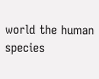world the human species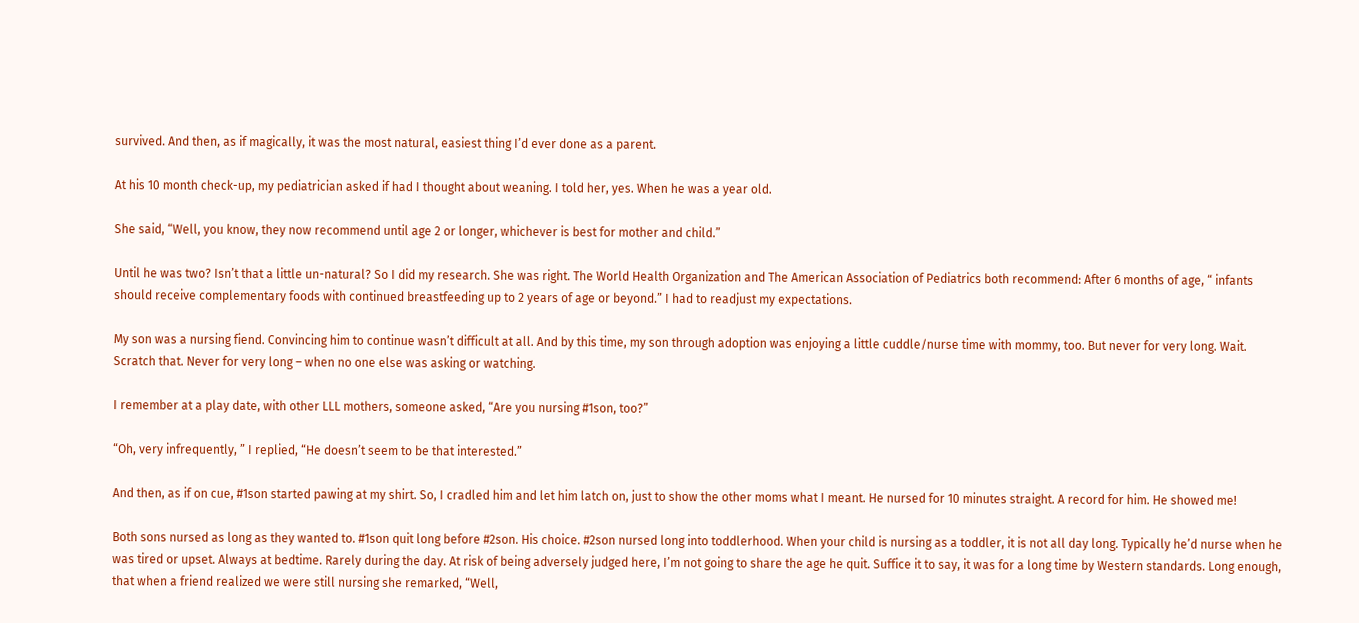survived. And then, as if magically, it was the most natural, easiest thing I’d ever done as a parent.

At his 10 month check-up, my pediatrician asked if had I thought about weaning. I told her, yes. When he was a year old.

She said, “Well, you know, they now recommend until age 2 or longer, whichever is best for mother and child.”

Until he was two? Isn’t that a little un-natural? So I did my research. She was right. The World Health Organization and The American Association of Pediatrics both recommend: After 6 months of age, “ infants should receive complementary foods with continued breastfeeding up to 2 years of age or beyond.” I had to readjust my expectations.

My son was a nursing fiend. Convincing him to continue wasn’t difficult at all. And by this time, my son through adoption was enjoying a little cuddle/nurse time with mommy, too. But never for very long. Wait. Scratch that. Never for very long – when no one else was asking or watching.

I remember at a play date, with other LLL mothers, someone asked, “Are you nursing #1son, too?”

“Oh, very infrequently, ” I replied, “He doesn’t seem to be that interested.”

And then, as if on cue, #1son started pawing at my shirt. So, I cradled him and let him latch on, just to show the other moms what I meant. He nursed for 10 minutes straight. A record for him. He showed me!

Both sons nursed as long as they wanted to. #1son quit long before #2son. His choice. #2son nursed long into toddlerhood. When your child is nursing as a toddler, it is not all day long. Typically he’d nurse when he was tired or upset. Always at bedtime. Rarely during the day. At risk of being adversely judged here, I’m not going to share the age he quit. Suffice it to say, it was for a long time by Western standards. Long enough, that when a friend realized we were still nursing she remarked, “Well,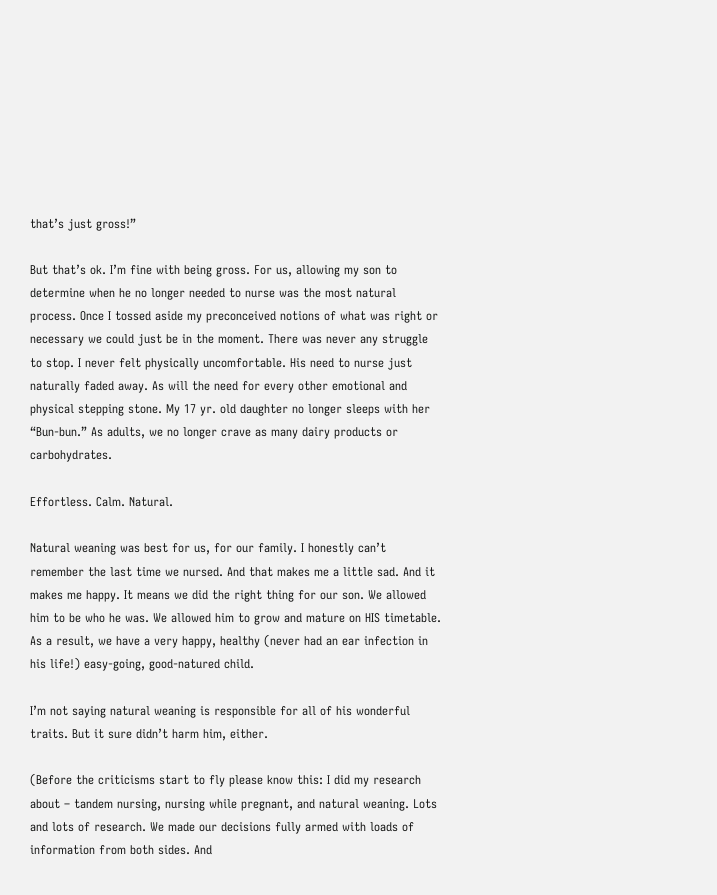that’s just gross!”

But that’s ok. I’m fine with being gross. For us, allowing my son to determine when he no longer needed to nurse was the most natural process. Once I tossed aside my preconceived notions of what was right or necessary we could just be in the moment. There was never any struggle to stop. I never felt physically uncomfortable. His need to nurse just naturally faded away. As will the need for every other emotional and physical stepping stone. My 17 yr. old daughter no longer sleeps with her “Bun-bun.” As adults, we no longer crave as many dairy products or carbohydrates.

Effortless. Calm. Natural.

Natural weaning was best for us, for our family. I honestly can’t remember the last time we nursed. And that makes me a little sad. And it makes me happy. It means we did the right thing for our son. We allowed him to be who he was. We allowed him to grow and mature on HIS timetable. As a result, we have a very happy, healthy (never had an ear infection in his life!) easy-going, good-natured child.

I’m not saying natural weaning is responsible for all of his wonderful traits. But it sure didn’t harm him, either.

(Before the criticisms start to fly please know this: I did my research about – tandem nursing, nursing while pregnant, and natural weaning. Lots and lots of research. We made our decisions fully armed with loads of information from both sides. And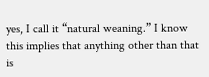yes, I call it “natural weaning.” I know this implies that anything other than that is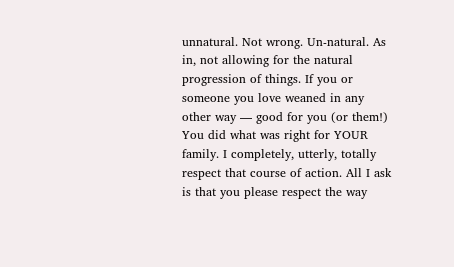unnatural. Not wrong. Un-natural. As in, not allowing for the natural progression of things. If you or someone you love weaned in any other way — good for you (or them!) You did what was right for YOUR family. I completely, utterly, totally respect that course of action. All I ask is that you please respect the way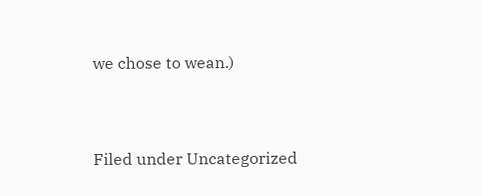we chose to wean.)


Filed under Uncategorized